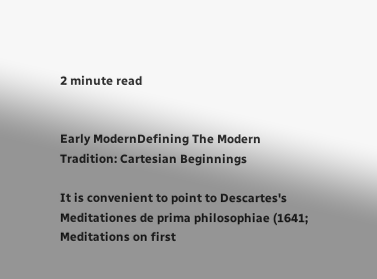2 minute read


Early ModernDefining The Modern Tradition: Cartesian Beginnings

It is convenient to point to Descartes's Meditationes de prima philosophiae (1641; Meditations on first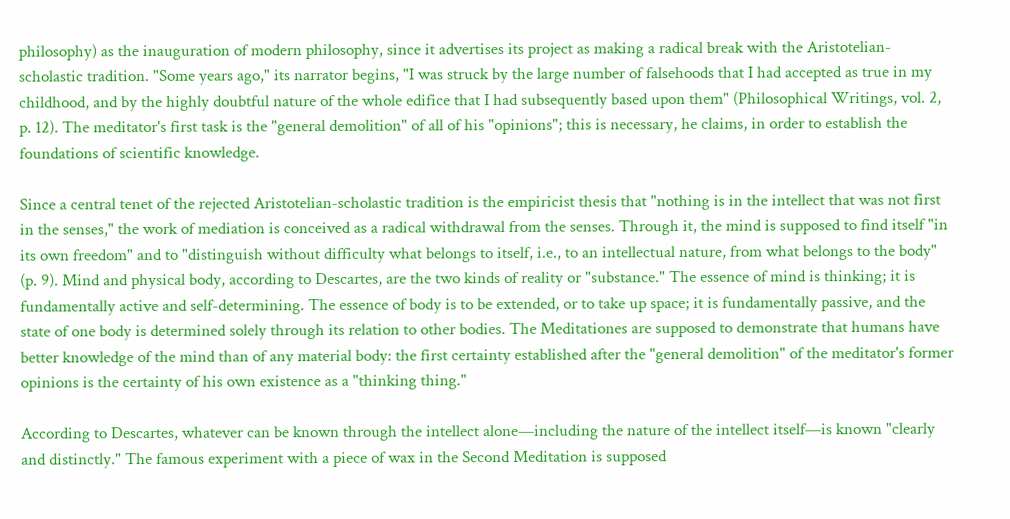philosophy) as the inauguration of modern philosophy, since it advertises its project as making a radical break with the Aristotelian-scholastic tradition. "Some years ago," its narrator begins, "I was struck by the large number of falsehoods that I had accepted as true in my childhood, and by the highly doubtful nature of the whole edifice that I had subsequently based upon them" (Philosophical Writings, vol. 2, p. 12). The meditator's first task is the "general demolition" of all of his "opinions"; this is necessary, he claims, in order to establish the foundations of scientific knowledge.

Since a central tenet of the rejected Aristotelian-scholastic tradition is the empiricist thesis that "nothing is in the intellect that was not first in the senses," the work of mediation is conceived as a radical withdrawal from the senses. Through it, the mind is supposed to find itself "in its own freedom" and to "distinguish without difficulty what belongs to itself, i.e., to an intellectual nature, from what belongs to the body" (p. 9). Mind and physical body, according to Descartes, are the two kinds of reality or "substance." The essence of mind is thinking; it is fundamentally active and self-determining. The essence of body is to be extended, or to take up space; it is fundamentally passive, and the state of one body is determined solely through its relation to other bodies. The Meditationes are supposed to demonstrate that humans have better knowledge of the mind than of any material body: the first certainty established after the "general demolition" of the meditator's former opinions is the certainty of his own existence as a "thinking thing."

According to Descartes, whatever can be known through the intellect alone—including the nature of the intellect itself—is known "clearly and distinctly." The famous experiment with a piece of wax in the Second Meditation is supposed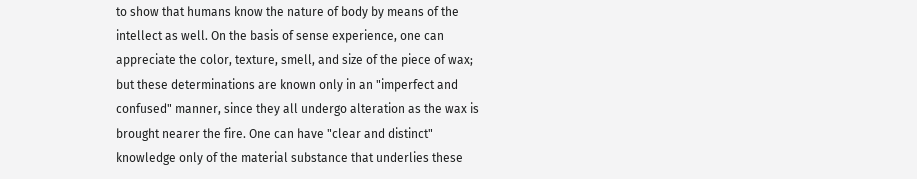to show that humans know the nature of body by means of the intellect as well. On the basis of sense experience, one can appreciate the color, texture, smell, and size of the piece of wax; but these determinations are known only in an "imperfect and confused" manner, since they all undergo alteration as the wax is brought nearer the fire. One can have "clear and distinct" knowledge only of the material substance that underlies these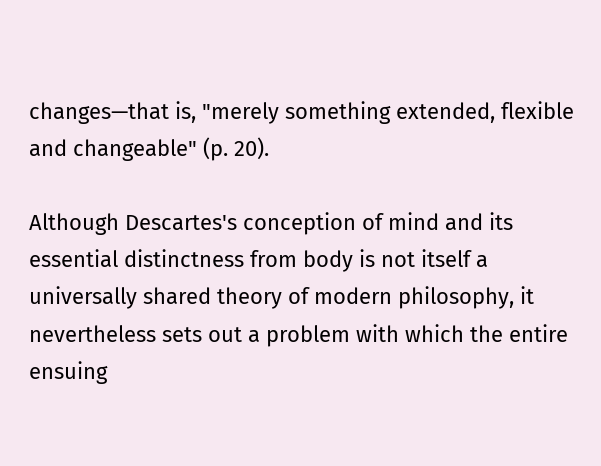changes—that is, "merely something extended, flexible and changeable" (p. 20).

Although Descartes's conception of mind and its essential distinctness from body is not itself a universally shared theory of modern philosophy, it nevertheless sets out a problem with which the entire ensuing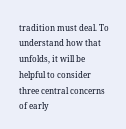tradition must deal. To understand how that unfolds, it will be helpful to consider three central concerns of early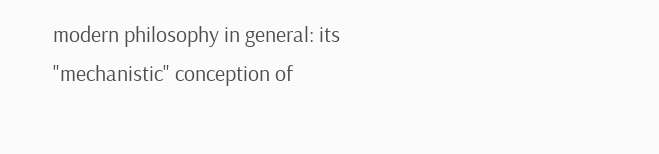modern philosophy in general: its "mechanistic" conception of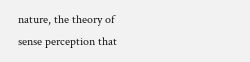nature, the theory of sense perception that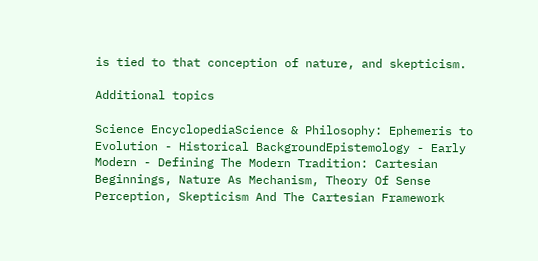is tied to that conception of nature, and skepticism.

Additional topics

Science EncyclopediaScience & Philosophy: Ephemeris to Evolution - Historical BackgroundEpistemology - Early Modern - Defining The Modern Tradition: Cartesian Beginnings, Nature As Mechanism, Theory Of Sense Perception, Skepticism And The Cartesian Framework